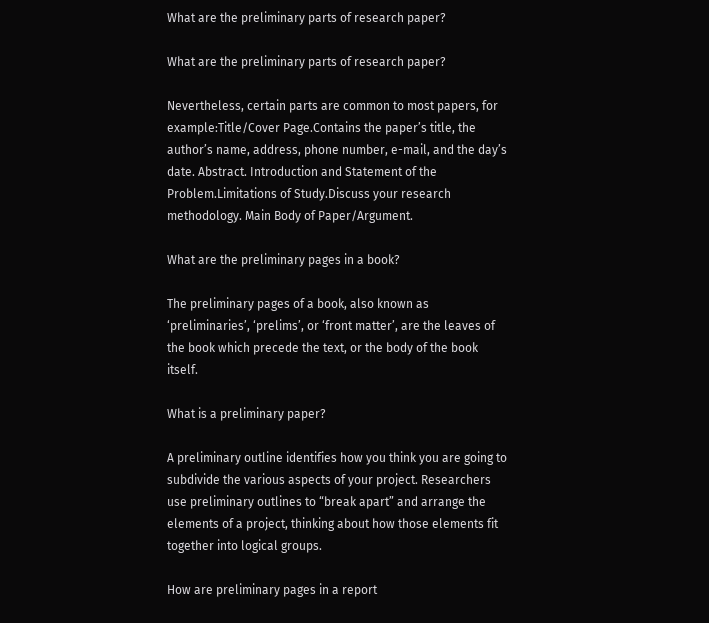What are the preliminary parts of research paper?

What are the preliminary parts of research paper?

Nevertheless, certain parts are common to most papers, for example:Title/Cover Page.Contains the paper’s title, the author’s name, address, phone number, e-mail, and the day’s date. Abstract. Introduction and Statement of the Problem.Limitations of Study.Discuss your research methodology. Main Body of Paper/Argument.

What are the preliminary pages in a book?

The preliminary pages of a book, also known as ‘preliminaries’, ‘prelims’, or ‘front matter’, are the leaves of the book which precede the text, or the body of the book itself.

What is a preliminary paper?

A preliminary outline identifies how you think you are going to subdivide the various aspects of your project. Researchers use preliminary outlines to “break apart” and arrange the elements of a project, thinking about how those elements fit together into logical groups.

How are preliminary pages in a report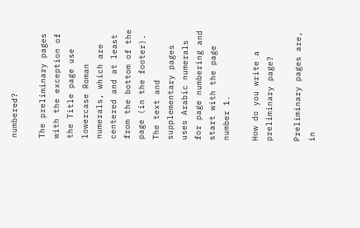numbered?

The preliminary pages with the exception of the Title page use lowercase Roman numerals, which are centered and at least from the bottom of the page (in the footer). The text and supplementary pages uses Arabic numerals for page numbering and start with the page number 1.

How do you write a preliminary page?

Preliminary pages are, in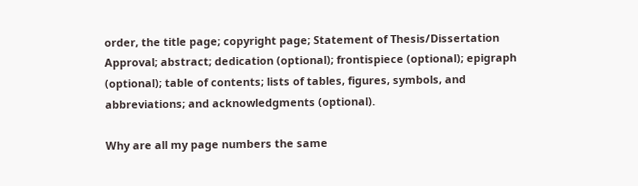order, the title page; copyright page; Statement of Thesis/Dissertation Approval; abstract; dedication (optional); frontispiece (optional); epigraph (optional); table of contents; lists of tables, figures, symbols, and abbreviations; and acknowledgments (optional).

Why are all my page numbers the same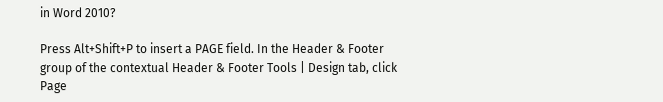in Word 2010?

Press Alt+Shift+P to insert a PAGE field. In the Header & Footer group of the contextual Header & Footer Tools | Design tab, click Page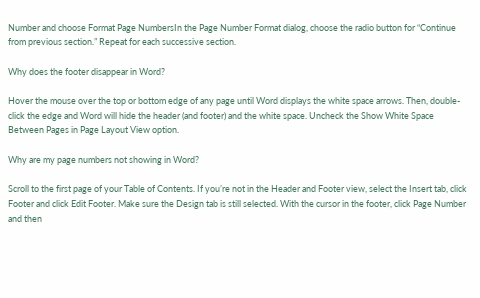Number and choose Format Page NumbersIn the Page Number Format dialog, choose the radio button for “Continue from previous section.” Repeat for each successive section.

Why does the footer disappear in Word?

Hover the mouse over the top or bottom edge of any page until Word displays the white space arrows. Then, double-click the edge and Word will hide the header (and footer) and the white space. Uncheck the Show White Space Between Pages in Page Layout View option.

Why are my page numbers not showing in Word?

Scroll to the first page of your Table of Contents. If you’re not in the Header and Footer view, select the Insert tab, click Footer and click Edit Footer. Make sure the Design tab is still selected. With the cursor in the footer, click Page Number and then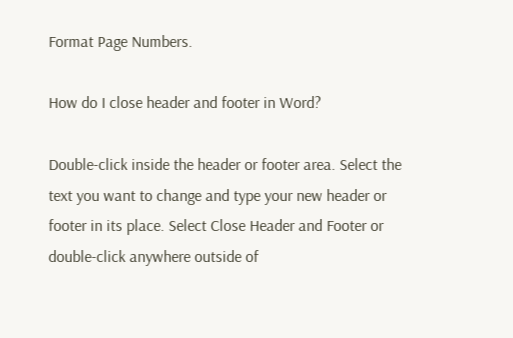Format Page Numbers.

How do I close header and footer in Word?

Double-click inside the header or footer area. Select the text you want to change and type your new header or footer in its place. Select Close Header and Footer or double-click anywhere outside of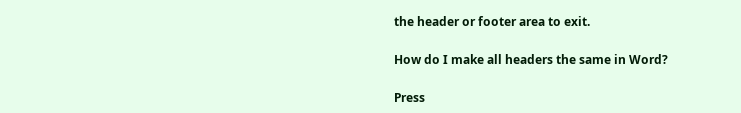the header or footer area to exit.

How do I make all headers the same in Word?

Press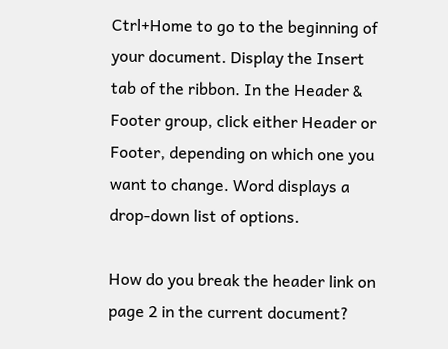Ctrl+Home to go to the beginning of your document. Display the Insert tab of the ribbon. In the Header & Footer group, click either Header or Footer, depending on which one you want to change. Word displays a drop-down list of options.

How do you break the header link on page 2 in the current document?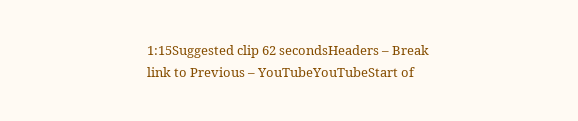1:15Suggested clip 62 secondsHeaders – Break link to Previous – YouTubeYouTubeStart of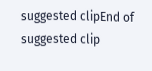suggested clipEnd of suggested clip